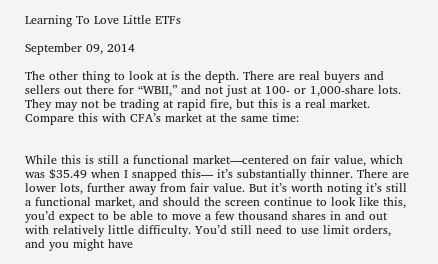Learning To Love Little ETFs

September 09, 2014

The other thing to look at is the depth. There are real buyers and sellers out there for “WBII,” and not just at 100- or 1,000-share lots. They may not be trading at rapid fire, but this is a real market. Compare this with CFA’s market at the same time:


While this is still a functional market—centered on fair value, which was $35.49 when I snapped this— it’s substantially thinner. There are lower lots, further away from fair value. But it’s worth noting it’s still a functional market, and should the screen continue to look like this, you’d expect to be able to move a few thousand shares in and out with relatively little difficulty. You’d still need to use limit orders, and you might have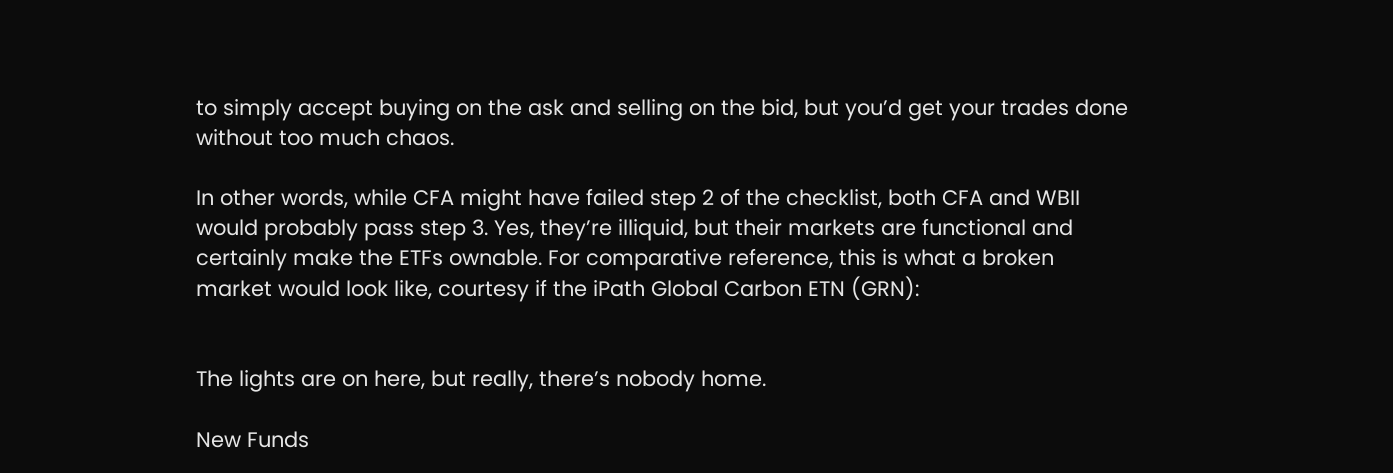to simply accept buying on the ask and selling on the bid, but you’d get your trades done without too much chaos.

In other words, while CFA might have failed step 2 of the checklist, both CFA and WBII would probably pass step 3. Yes, they’re illiquid, but their markets are functional and certainly make the ETFs ownable. For comparative reference, this is what a broken market would look like, courtesy if the iPath Global Carbon ETN (GRN):


The lights are on here, but really, there’s nobody home.

New Funds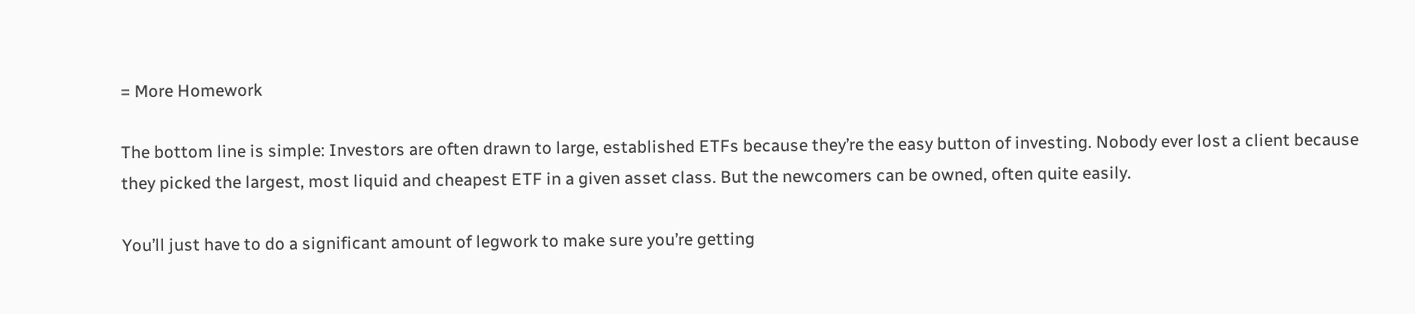= More Homework

The bottom line is simple: Investors are often drawn to large, established ETFs because they’re the easy button of investing. Nobody ever lost a client because they picked the largest, most liquid and cheapest ETF in a given asset class. But the newcomers can be owned, often quite easily.

You’ll just have to do a significant amount of legwork to make sure you’re getting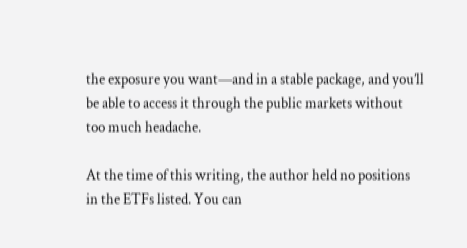the exposure you want—and in a stable package, and you’ll be able to access it through the public markets without too much headache.

At the time of this writing, the author held no positions in the ETFs listed. You can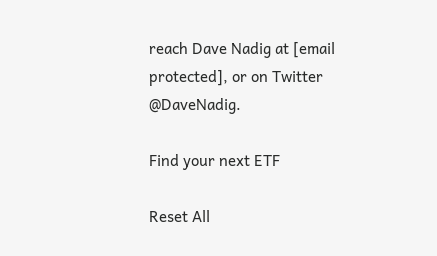reach Dave Nadig at [email protected], or on Twitter @DaveNadig.

Find your next ETF

Reset All